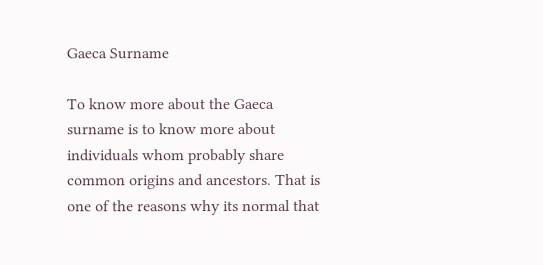Gaeca Surname

To know more about the Gaeca surname is to know more about individuals whom probably share common origins and ancestors. That is one of the reasons why its normal that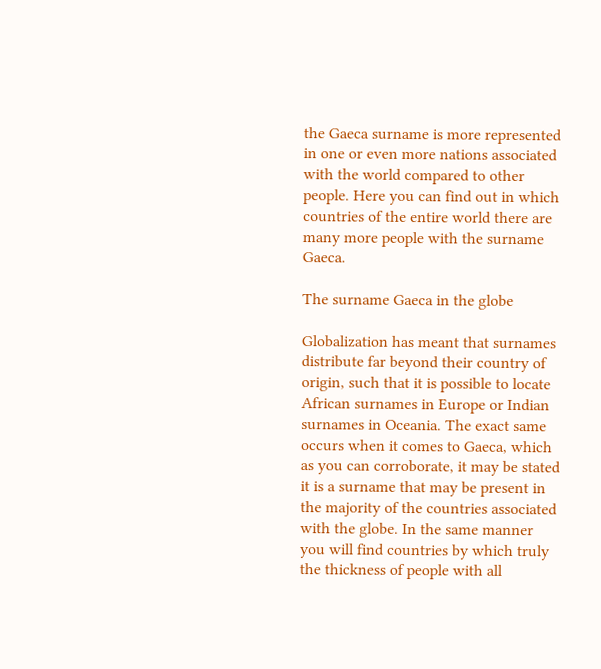the Gaeca surname is more represented in one or even more nations associated with the world compared to other people. Here you can find out in which countries of the entire world there are many more people with the surname Gaeca.

The surname Gaeca in the globe

Globalization has meant that surnames distribute far beyond their country of origin, such that it is possible to locate African surnames in Europe or Indian surnames in Oceania. The exact same occurs when it comes to Gaeca, which as you can corroborate, it may be stated it is a surname that may be present in the majority of the countries associated with the globe. In the same manner you will find countries by which truly the thickness of people with all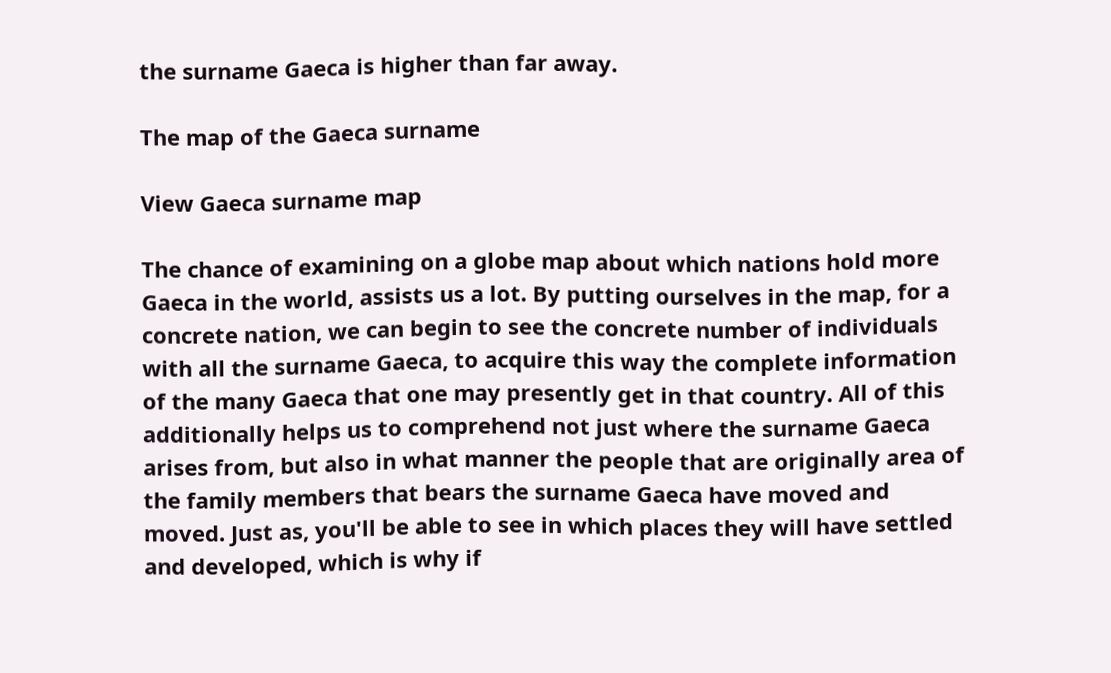the surname Gaeca is higher than far away.

The map of the Gaeca surname

View Gaeca surname map

The chance of examining on a globe map about which nations hold more Gaeca in the world, assists us a lot. By putting ourselves in the map, for a concrete nation, we can begin to see the concrete number of individuals with all the surname Gaeca, to acquire this way the complete information of the many Gaeca that one may presently get in that country. All of this additionally helps us to comprehend not just where the surname Gaeca arises from, but also in what manner the people that are originally area of the family members that bears the surname Gaeca have moved and moved. Just as, you'll be able to see in which places they will have settled and developed, which is why if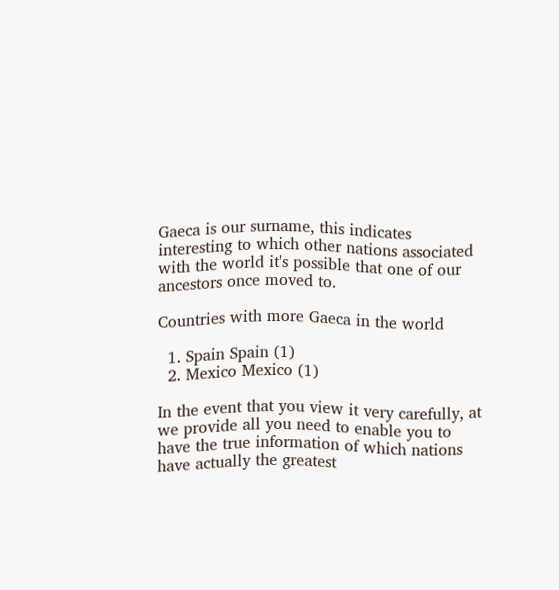Gaeca is our surname, this indicates interesting to which other nations associated with the world it's possible that one of our ancestors once moved to.

Countries with more Gaeca in the world

  1. Spain Spain (1)
  2. Mexico Mexico (1)

In the event that you view it very carefully, at we provide all you need to enable you to have the true information of which nations have actually the greatest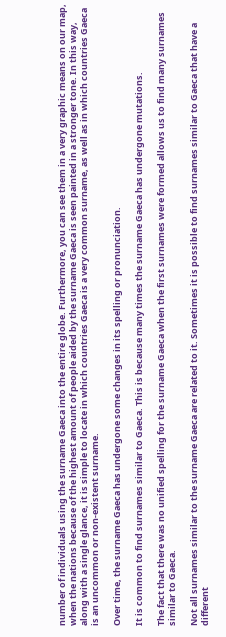number of individuals using the surname Gaeca into the entire globe. Furthermore, you can see them in a very graphic means on our map, when the nations because of the highest amount of people aided by the surname Gaeca is seen painted in a stronger tone. In this way, along with a single glance, it is simple to locate in which countries Gaeca is a very common surname, as well as in which countries Gaeca is an uncommon or non-existent surname.

Over time, the surname Gaeca has undergone some changes in its spelling or pronunciation.

It is common to find surnames similar to Gaeca. This is because many times the surname Gaeca has undergone mutations.

The fact that there was no unified spelling for the surname Gaeca when the first surnames were formed allows us to find many surnames similar to Gaeca.

Not all surnames similar to the surname Gaeca are related to it. Sometimes it is possible to find surnames similar to Gaeca that have a different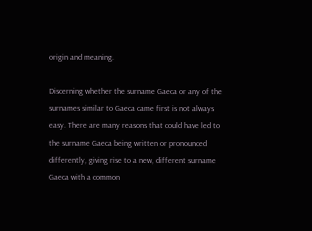origin and meaning.

Discerning whether the surname Gaeca or any of the surnames similar to Gaeca came first is not always easy. There are many reasons that could have led to the surname Gaeca being written or pronounced differently, giving rise to a new, different surname Gaeca with a common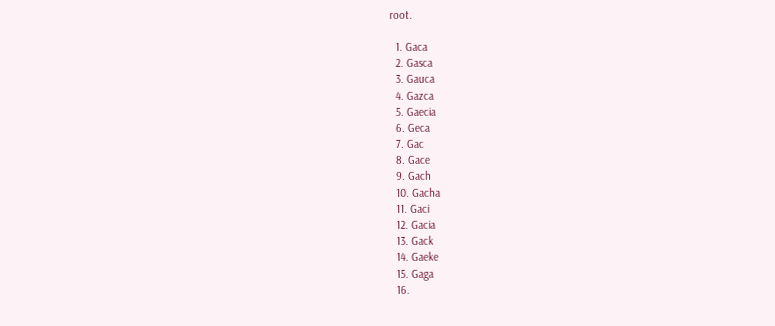root.

  1. Gaca
  2. Gasca
  3. Gauca
  4. Gazca
  5. Gaecia
  6. Geca
  7. Gac
  8. Gace
  9. Gach
  10. Gacha
  11. Gaci
  12. Gacia
  13. Gack
  14. Gaeke
  15. Gaga
  16.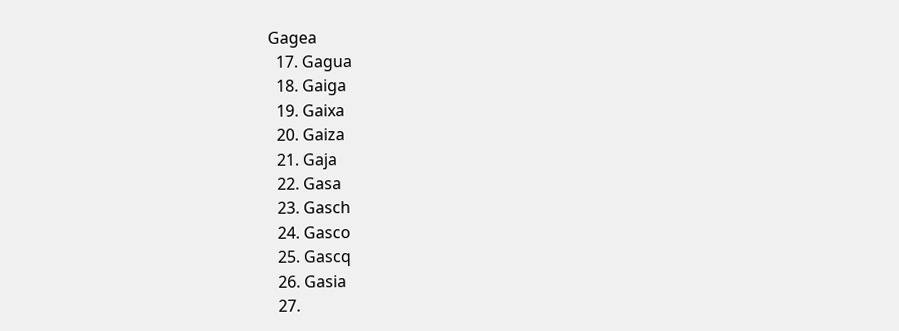Gagea
  17. Gagua
  18. Gaiga
  19. Gaixa
  20. Gaiza
  21. Gaja
  22. Gasa
  23. Gasch
  24. Gasco
  25. Gascq
  26. Gasia
  27.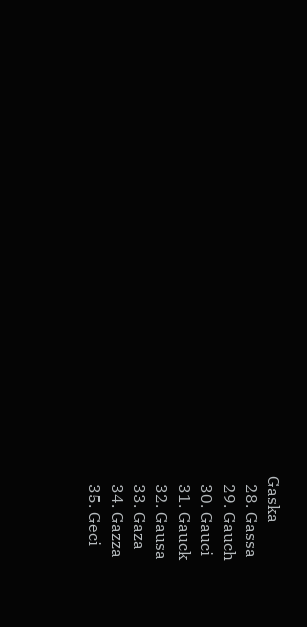Gaska
  28. Gassa
  29. Gauch
  30. Gauci
  31. Gauck
  32. Gausa
  33. Gaza
  34. Gazza
  35. Geci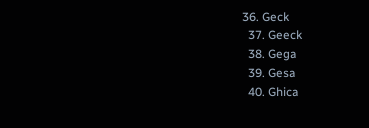36. Geck
  37. Geeck
  38. Gega
  39. Gesa
  40. Ghica